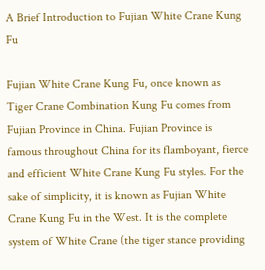A Brief Introduction to Fujian White Crane Kung Fu

Fujian White Crane Kung Fu, once known as Tiger Crane Combination Kung Fu comes from Fujian Province in China. Fujian Province is famous throughout China for its flamboyant, fierce and efficient White Crane Kung Fu styles. For the sake of simplicity, it is known as Fujian White Crane Kung Fu in the West. It is the complete system of White Crane (the tiger stance providing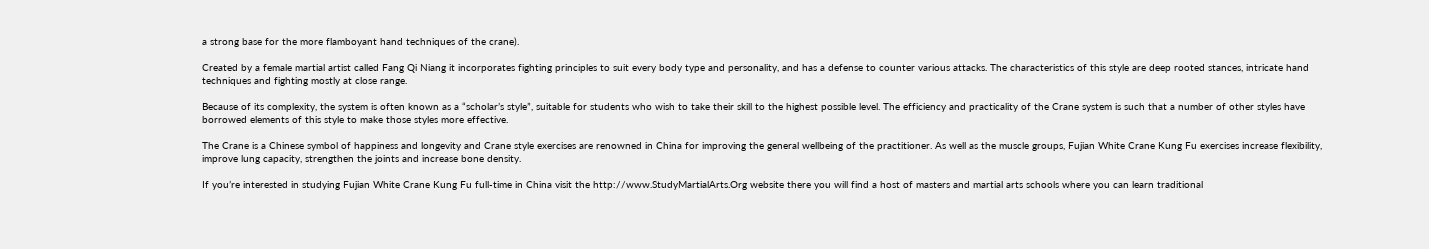a strong base for the more flamboyant hand techniques of the crane).

Created by a female martial artist called Fang Qi Niang it incorporates fighting principles to suit every body type and personality, and has a defense to counter various attacks. The characteristics of this style are deep rooted stances, intricate hand techniques and fighting mostly at close range.

Because of its complexity, the system is often known as a “scholar’s style”, suitable for students who wish to take their skill to the highest possible level. The efficiency and practicality of the Crane system is such that a number of other styles have borrowed elements of this style to make those styles more effective.

The Crane is a Chinese symbol of happiness and longevity and Crane style exercises are renowned in China for improving the general wellbeing of the practitioner. As well as the muscle groups, Fujian White Crane Kung Fu exercises increase flexibility, improve lung capacity, strengthen the joints and increase bone density.

If you’re interested in studying Fujian White Crane Kung Fu full-time in China visit the http://www.StudyMartialArts.Org website there you will find a host of masters and martial arts schools where you can learn traditional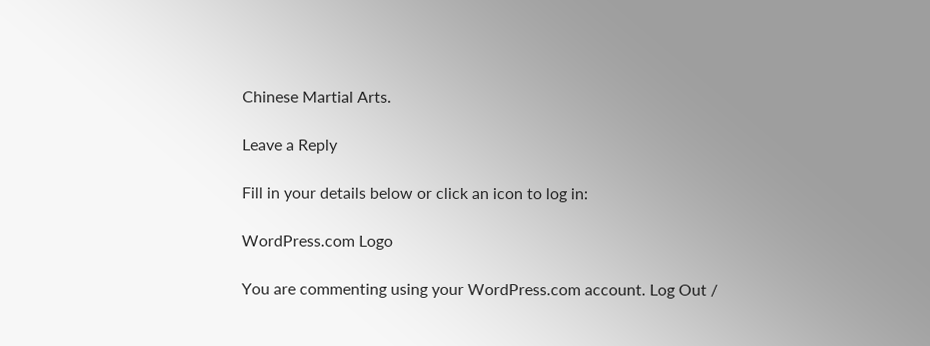Chinese Martial Arts.

Leave a Reply

Fill in your details below or click an icon to log in:

WordPress.com Logo

You are commenting using your WordPress.com account. Log Out /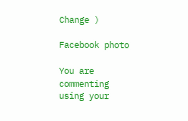Change )

Facebook photo

You are commenting using your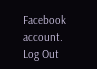Facebook account. Log Out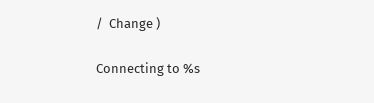/  Change )

Connecting to %s